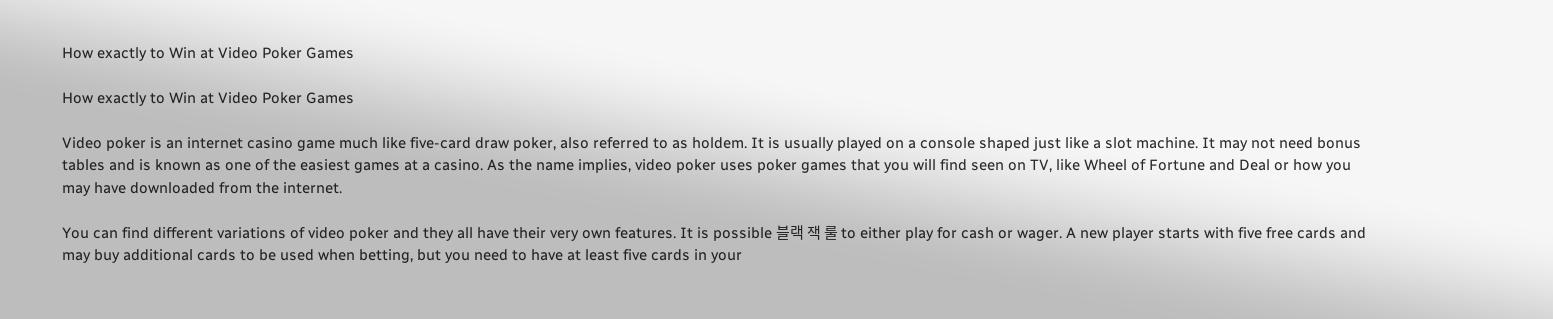How exactly to Win at Video Poker Games

How exactly to Win at Video Poker Games

Video poker is an internet casino game much like five-card draw poker, also referred to as holdem. It is usually played on a console shaped just like a slot machine. It may not need bonus tables and is known as one of the easiest games at a casino. As the name implies, video poker uses poker games that you will find seen on TV, like Wheel of Fortune and Deal or how you may have downloaded from the internet.

You can find different variations of video poker and they all have their very own features. It is possible 블랙 잭 룰 to either play for cash or wager. A new player starts with five free cards and may buy additional cards to be used when betting, but you need to have at least five cards in your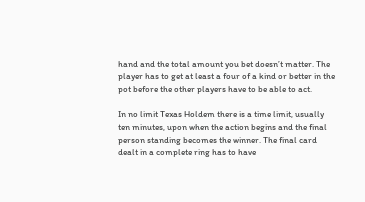hand and the total amount you bet doesn’t matter. The player has to get at least a four of a kind or better in the pot before the other players have to be able to act.

In no limit Texas Holdem there is a time limit, usually ten minutes, upon when the action begins and the final person standing becomes the winner. The final card dealt in a complete ring has to have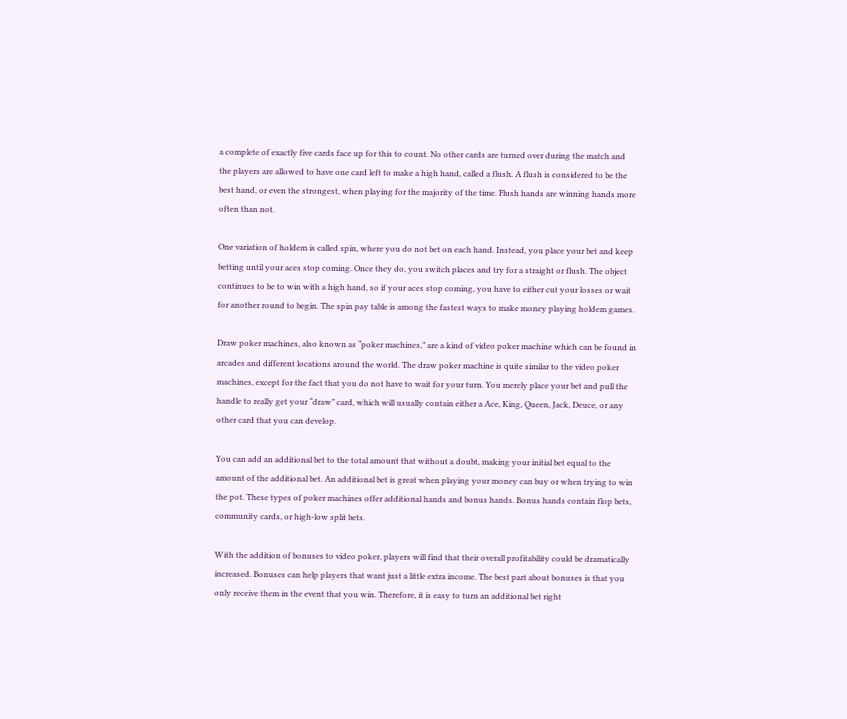a complete of exactly five cards face up for this to count. No other cards are turned over during the match and the players are allowed to have one card left to make a high hand, called a flush. A flush is considered to be the best hand, or even the strongest, when playing for the majority of the time. Flush hands are winning hands more often than not.

One variation of holdem is called spin, where you do not bet on each hand. Instead, you place your bet and keep betting until your aces stop coming. Once they do, you switch places and try for a straight or flush. The object continues to be to win with a high hand, so if your aces stop coming, you have to either cut your losses or wait for another round to begin. The spin pay table is among the fastest ways to make money playing holdem games.

Draw poker machines, also known as “poker machines,” are a kind of video poker machine which can be found in arcades and different locations around the world. The draw poker machine is quite similar to the video poker machines, except for the fact that you do not have to wait for your turn. You merely place your bet and pull the handle to really get your “draw” card, which will usually contain either a Ace, King, Queen, Jack, Deuce, or any other card that you can develop.

You can add an additional bet to the total amount that without a doubt, making your initial bet equal to the amount of the additional bet. An additional bet is great when playing your money can buy or when trying to win the pot. These types of poker machines offer additional hands and bonus hands. Bonus hands contain flop bets, community cards, or high-low split bets.

With the addition of bonuses to video poker, players will find that their overall profitability could be dramatically increased. Bonuses can help players that want just a little extra income. The best part about bonuses is that you only receive them in the event that you win. Therefore, it is easy to turn an additional bet right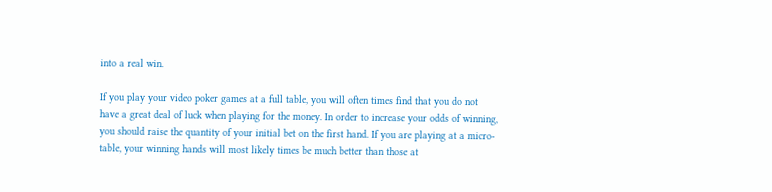into a real win.

If you play your video poker games at a full table, you will often times find that you do not have a great deal of luck when playing for the money. In order to increase your odds of winning, you should raise the quantity of your initial bet on the first hand. If you are playing at a micro-table, your winning hands will most likely times be much better than those at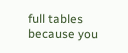full tables because you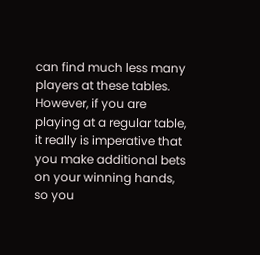can find much less many players at these tables. However, if you are playing at a regular table, it really is imperative that you make additional bets on your winning hands, so you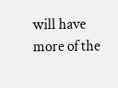will have more of the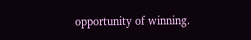opportunity of winning.